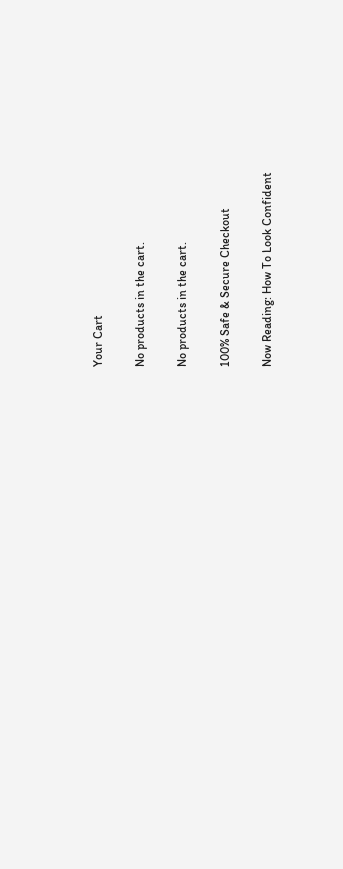Your Cart

No products in the cart.

No products in the cart.

100% Safe & Secure Checkout

Now Reading: How To Look Confident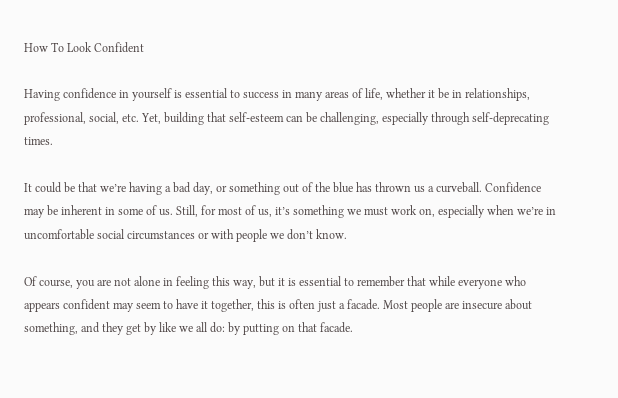How To Look Confident

Having confidence in yourself is essential to success in many areas of life, whether it be in relationships, professional, social, etc. Yet, building that self-esteem can be challenging, especially through self-deprecating times.

It could be that we’re having a bad day, or something out of the blue has thrown us a curveball. Confidence may be inherent in some of us. Still, for most of us, it’s something we must work on, especially when we’re in uncomfortable social circumstances or with people we don’t know.

Of course, you are not alone in feeling this way, but it is essential to remember that while everyone who appears confident may seem to have it together, this is often just a facade. Most people are insecure about something, and they get by like we all do: by putting on that facade.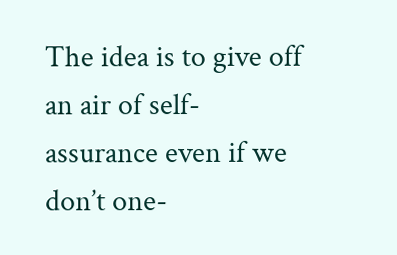The idea is to give off an air of self-assurance even if we don’t one-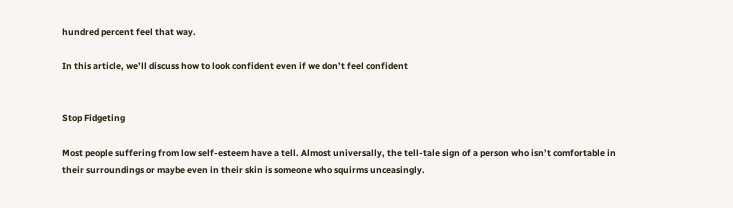hundred percent feel that way.

In this article, we’ll discuss how to look confident even if we don’t feel confident


Stop Fidgeting

Most people suffering from low self-esteem have a tell. Almost universally, the tell-tale sign of a person who isn’t comfortable in their surroundings or maybe even in their skin is someone who squirms unceasingly.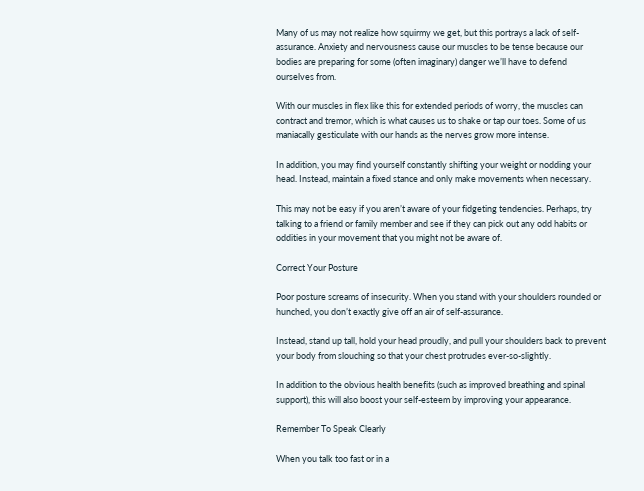Many of us may not realize how squirmy we get, but this portrays a lack of self-assurance. Anxiety and nervousness cause our muscles to be tense because our bodies are preparing for some (often imaginary) danger we’ll have to defend ourselves from.

With our muscles in flex like this for extended periods of worry, the muscles can contract and tremor, which is what causes us to shake or tap our toes. Some of us maniacally gesticulate with our hands as the nerves grow more intense.

In addition, you may find yourself constantly shifting your weight or nodding your head. Instead, maintain a fixed stance and only make movements when necessary.

This may not be easy if you aren’t aware of your fidgeting tendencies. Perhaps, try talking to a friend or family member and see if they can pick out any odd habits or oddities in your movement that you might not be aware of.

Correct Your Posture

Poor posture screams of insecurity. When you stand with your shoulders rounded or hunched, you don’t exactly give off an air of self-assurance.

Instead, stand up tall, hold your head proudly, and pull your shoulders back to prevent your body from slouching so that your chest protrudes ever-so-slightly.

In addition to the obvious health benefits (such as improved breathing and spinal support), this will also boost your self-esteem by improving your appearance.

Remember To Speak Clearly

When you talk too fast or in a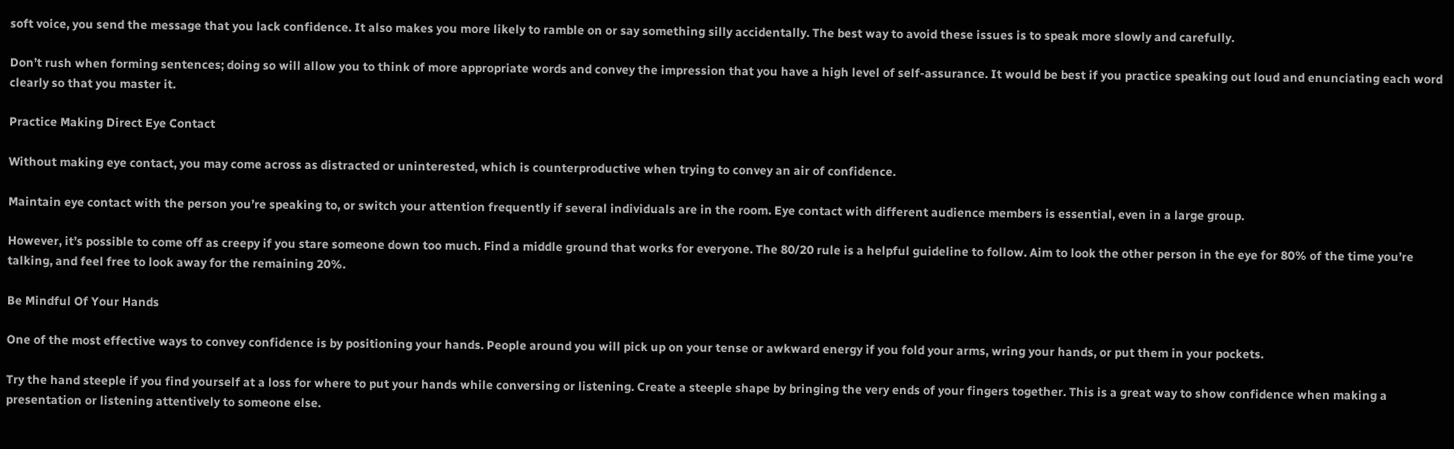soft voice, you send the message that you lack confidence. It also makes you more likely to ramble on or say something silly accidentally. The best way to avoid these issues is to speak more slowly and carefully.

Don’t rush when forming sentences; doing so will allow you to think of more appropriate words and convey the impression that you have a high level of self-assurance. It would be best if you practice speaking out loud and enunciating each word clearly so that you master it.

Practice Making Direct Eye Contact

Without making eye contact, you may come across as distracted or uninterested, which is counterproductive when trying to convey an air of confidence.

Maintain eye contact with the person you’re speaking to, or switch your attention frequently if several individuals are in the room. Eye contact with different audience members is essential, even in a large group.

However, it’s possible to come off as creepy if you stare someone down too much. Find a middle ground that works for everyone. The 80/20 rule is a helpful guideline to follow. Aim to look the other person in the eye for 80% of the time you’re talking, and feel free to look away for the remaining 20%.

Be Mindful Of Your Hands

One of the most effective ways to convey confidence is by positioning your hands. People around you will pick up on your tense or awkward energy if you fold your arms, wring your hands, or put them in your pockets.

Try the hand steeple if you find yourself at a loss for where to put your hands while conversing or listening. Create a steeple shape by bringing the very ends of your fingers together. This is a great way to show confidence when making a presentation or listening attentively to someone else.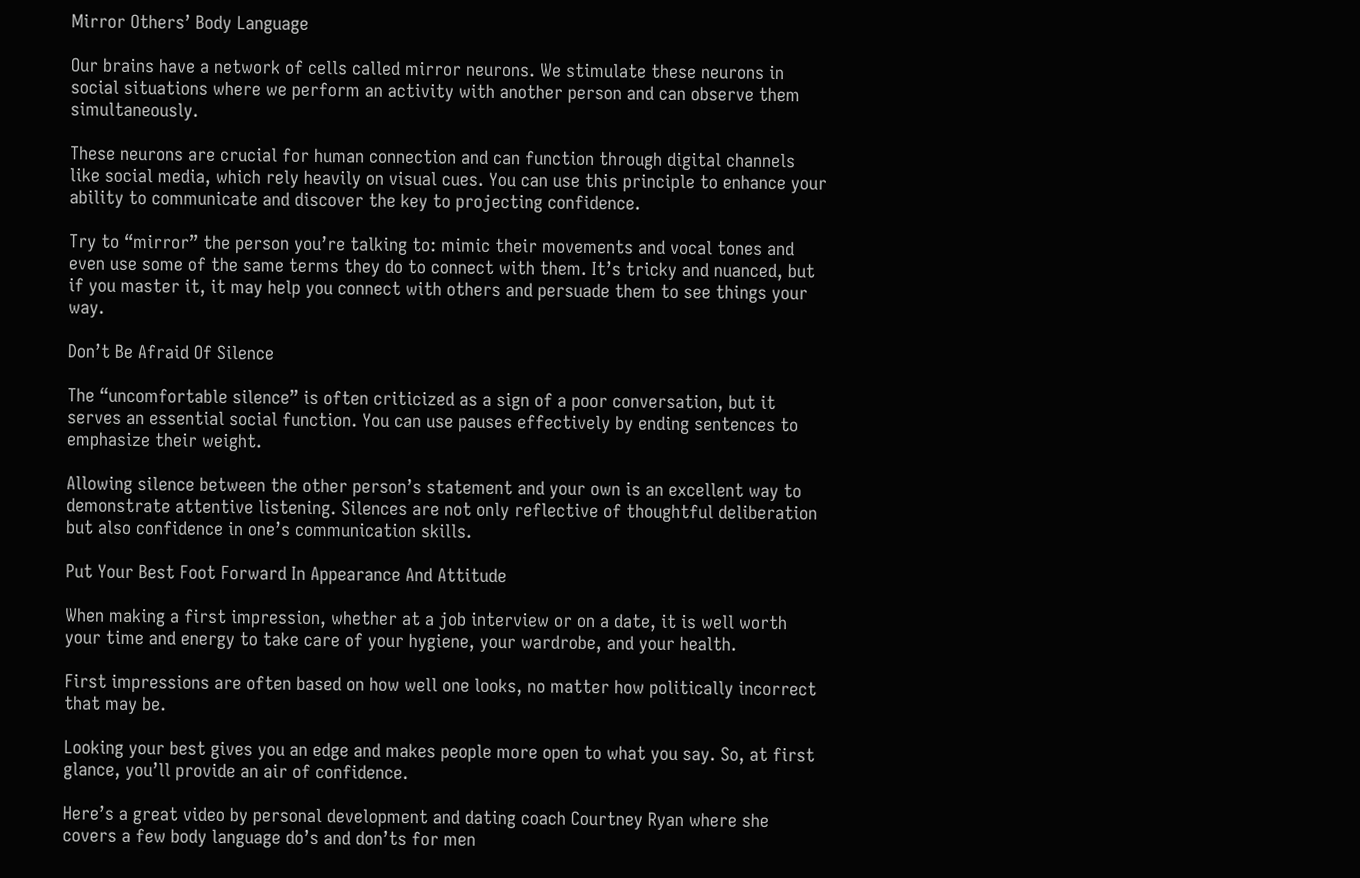Mirror Others’ Body Language

Our brains have a network of cells called mirror neurons. We stimulate these neurons in social situations where we perform an activity with another person and can observe them simultaneously.

These neurons are crucial for human connection and can function through digital channels like social media, which rely heavily on visual cues. You can use this principle to enhance your ability to communicate and discover the key to projecting confidence.

Try to “mirror” the person you’re talking to: mimic their movements and vocal tones and even use some of the same terms they do to connect with them. It’s tricky and nuanced, but if you master it, it may help you connect with others and persuade them to see things your way.

Don’t Be Afraid Of Silence

The “uncomfortable silence” is often criticized as a sign of a poor conversation, but it serves an essential social function. You can use pauses effectively by ending sentences to emphasize their weight.

Allowing silence between the other person’s statement and your own is an excellent way to demonstrate attentive listening. Silences are not only reflective of thoughtful deliberation but also confidence in one’s communication skills.

Put Your Best Foot Forward In Appearance And Attitude

When making a first impression, whether at a job interview or on a date, it is well worth your time and energy to take care of your hygiene, your wardrobe, and your health.

First impressions are often based on how well one looks, no matter how politically incorrect that may be.

Looking your best gives you an edge and makes people more open to what you say. So, at first glance, you’ll provide an air of confidence.

Here’s a great video by personal development and dating coach Courtney Ryan where she covers a few body language do’s and don’ts for men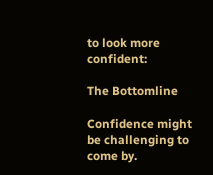to look more confident:

The Bottomline

Confidence might be challenging to come by.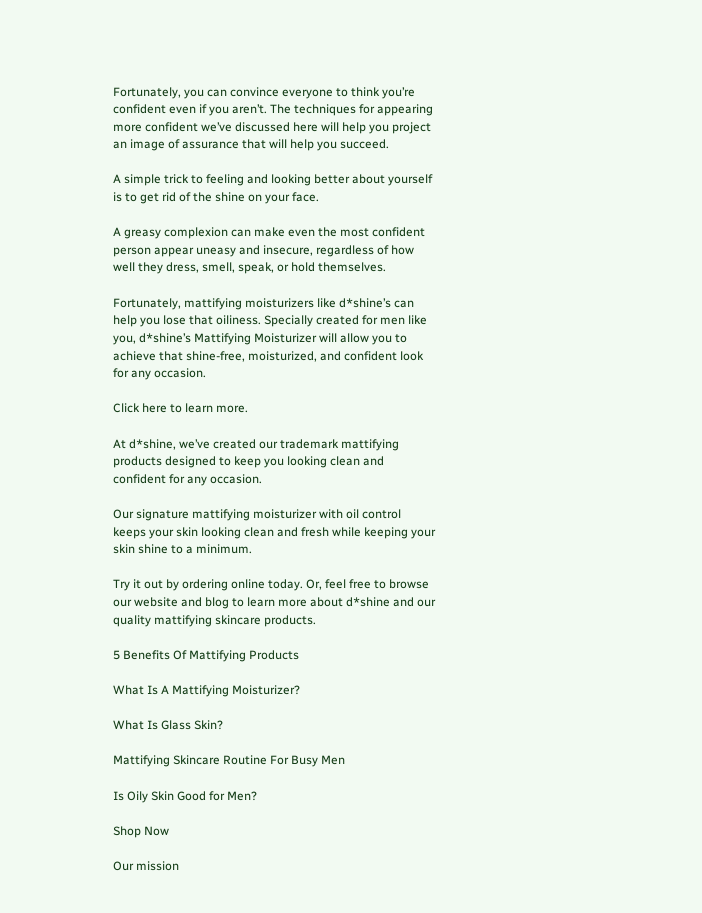Fortunately, you can convince everyone to think you’re confident even if you aren’t. The techniques for appearing more confident we’ve discussed here will help you project an image of assurance that will help you succeed.

A simple trick to feeling and looking better about yourself is to get rid of the shine on your face.

A greasy complexion can make even the most confident person appear uneasy and insecure, regardless of how well they dress, smell, speak, or hold themselves.

Fortunately, mattifying moisturizers like d*shine’s can help you lose that oiliness. Specially created for men like you, d*shine’s Mattifying Moisturizer will allow you to achieve that shine-free, moisturized, and confident look for any occasion.

Click here to learn more.

At d*shine, we’ve created our trademark mattifying products designed to keep you looking clean and confident for any occasion.

Our signature mattifying moisturizer with oil control keeps your skin looking clean and fresh while keeping your skin shine to a minimum.

Try it out by ordering online today. Or, feel free to browse our website and blog to learn more about d*shine and our quality mattifying skincare products.

5 Benefits Of Mattifying Products

What Is A Mattifying Moisturizer?

What Is Glass Skin?

Mattifying Skincare Routine For Busy Men

Is Oily Skin Good for Men?

Shop Now

Our mission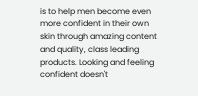is to help men become even more confident in their own skin through amazing content and quality, class leading products. Looking and feeling confident doesn't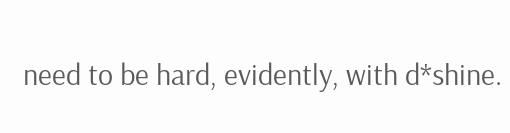need to be hard, evidently, with d*shine.